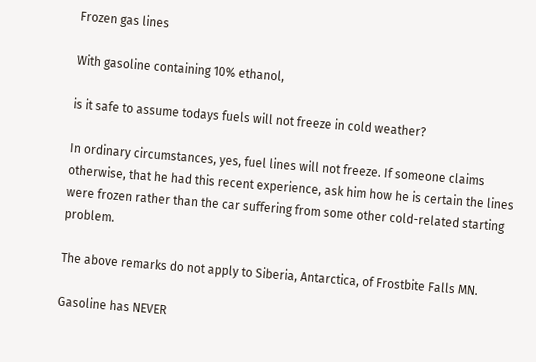Frozen gas lines

With gasoline containing 10% ethanol,

is it safe to assume todays fuels will not freeze in cold weather?

In ordinary circumstances, yes, fuel lines will not freeze. If someone claims otherwise, that he had this recent experience, ask him how he is certain the lines were frozen rather than the car suffering from some other cold-related starting problem.

The above remarks do not apply to Siberia, Antarctica, of Frostbite Falls MN.

Gasoline has NEVER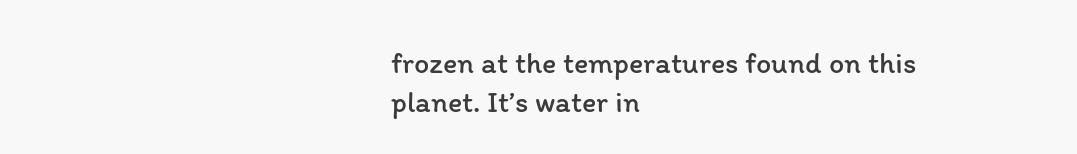frozen at the temperatures found on this planet. It’s water in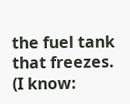the fuel tank that freezes. (I know: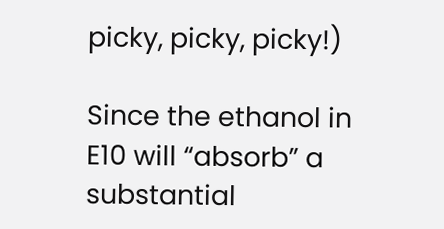picky, picky, picky!)

Since the ethanol in E10 will “absorb” a substantial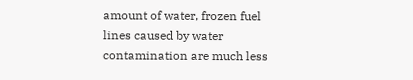amount of water, frozen fuel lines caused by water contamination are much less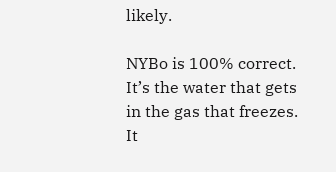likely.

NYBo is 100% correct. It’s the water that gets in the gas that freezes. It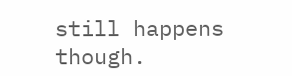still happens though.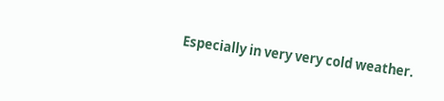Especially in very very cold weather.